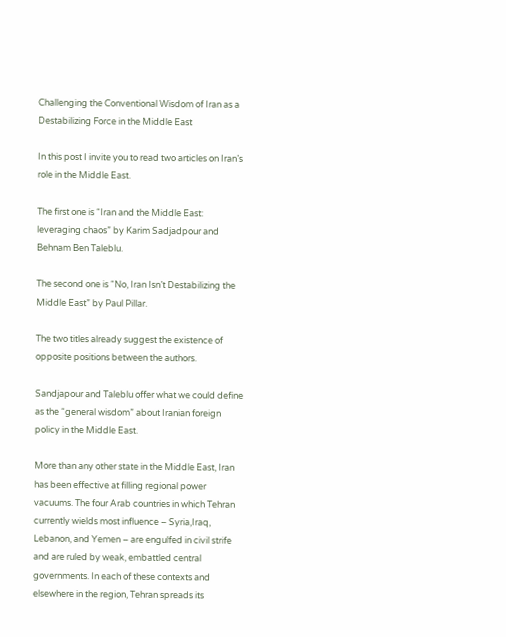Challenging the Conventional Wisdom of Iran as a Destabilizing Force in the Middle East

In this post I invite you to read two articles on Iran’s role in the Middle East.

The first one is “Iran and the Middle East: leveraging chaos” by Karim Sadjadpour and Behnam Ben Taleblu.

The second one is “No, Iran Isn’t Destabilizing the Middle East” by Paul Pillar.

The two titles already suggest the existence of opposite positions between the authors.

Sandjapour and Taleblu offer what we could define as the “general wisdom” about Iranian foreign policy in the Middle East.

More than any other state in the Middle East, Iran has been effective at filling regional power vacuums. The four Arab countries in which Tehran currently wields most influence – Syria,Iraq, Lebanon, and Yemen – are engulfed in civil strife and are ruled by weak, embattled central governments. In each of these contexts and elsewhere in the region, Tehran spreads its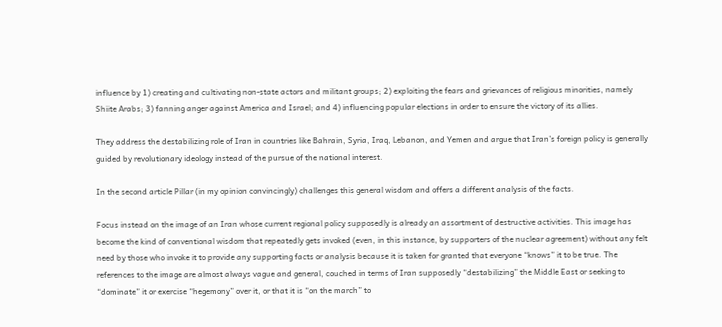influence by 1) creating and cultivating non-state actors and militant groups; 2) exploiting the fears and grievances of religious minorities, namely Shiite Arabs; 3) fanning anger against America and Israel; and 4) influencing popular elections in order to ensure the victory of its allies.

They address the destabilizing role of Iran in countries like Bahrain, Syria, Iraq, Lebanon, and Yemen and argue that Iran’s foreign policy is generally guided by revolutionary ideology instead of the pursue of the national interest.

In the second article Pillar (in my opinion convincingly) challenges this general wisdom and offers a different analysis of the facts.

Focus instead on the image of an Iran whose current regional policy supposedly is already an assortment of destructive activities. This image has become the kind of conventional wisdom that repeatedly gets invoked (even, in this instance, by supporters of the nuclear agreement) without any felt need by those who invoke it to provide any supporting facts or analysis because it is taken for granted that everyone “knows” it to be true. The references to the image are almost always vague and general, couched in terms of Iran supposedly “destabilizing” the Middle East or seeking to “dominate” it or exercise “hegemony” over it, or that it is “on the march” to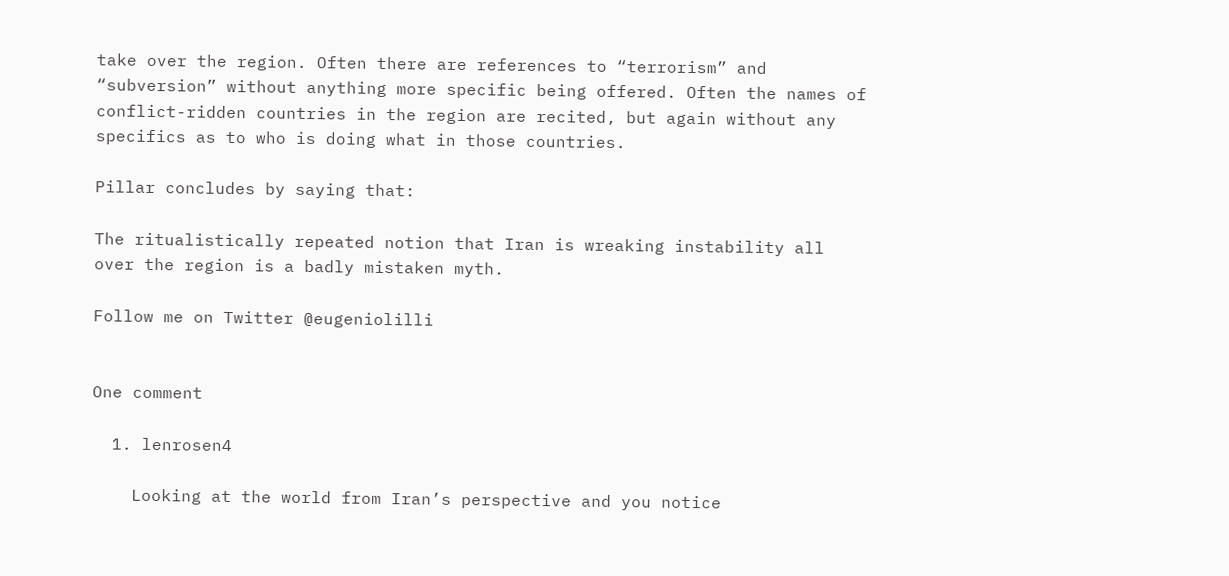take over the region. Often there are references to “terrorism” and “subversion” without anything more specific being offered. Often the names of conflict-ridden countries in the region are recited, but again without any specifics as to who is doing what in those countries.

Pillar concludes by saying that:

The ritualistically repeated notion that Iran is wreaking instability all over the region is a badly mistaken myth.

Follow me on Twitter @eugeniolilli


One comment

  1. lenrosen4

    Looking at the world from Iran’s perspective and you notice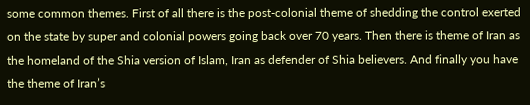some common themes. First of all there is the post-colonial theme of shedding the control exerted on the state by super and colonial powers going back over 70 years. Then there is theme of Iran as the homeland of the Shia version of Islam, Iran as defender of Shia believers. And finally you have the theme of Iran’s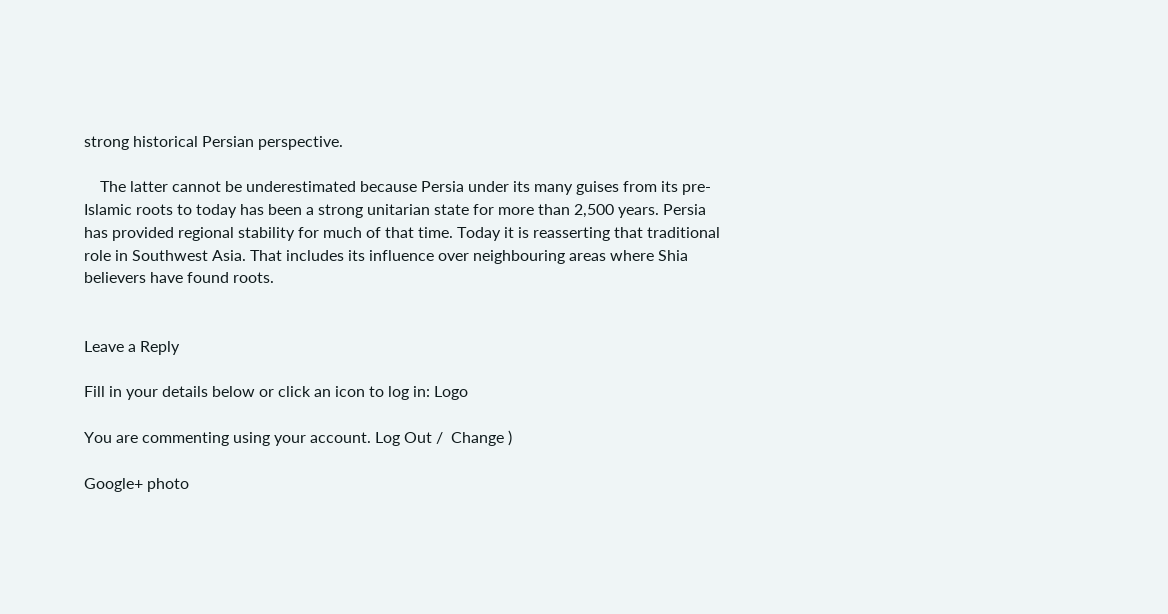strong historical Persian perspective.

    The latter cannot be underestimated because Persia under its many guises from its pre-Islamic roots to today has been a strong unitarian state for more than 2,500 years. Persia has provided regional stability for much of that time. Today it is reasserting that traditional role in Southwest Asia. That includes its influence over neighbouring areas where Shia believers have found roots.


Leave a Reply

Fill in your details below or click an icon to log in: Logo

You are commenting using your account. Log Out /  Change )

Google+ photo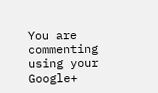You are commenting using your Google+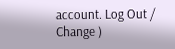account. Log Out /  Change )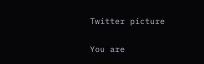Twitter picture

You are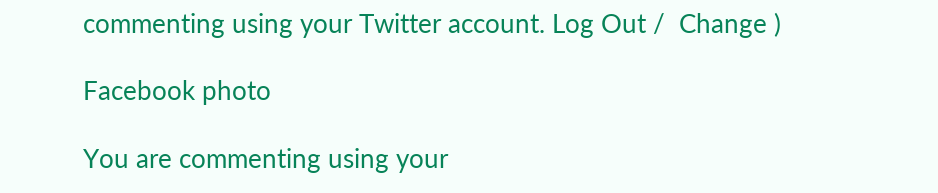commenting using your Twitter account. Log Out /  Change )

Facebook photo

You are commenting using your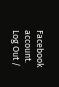Facebook account. Log Out /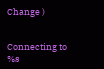Change )


Connecting to %s